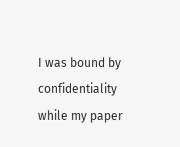I was bound by confidentiality while my paper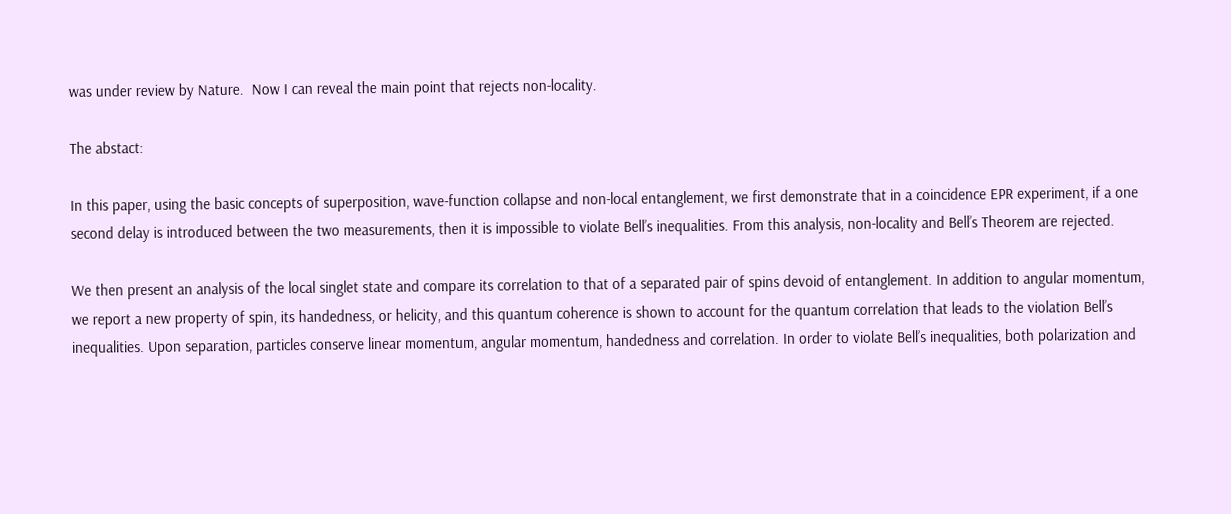was under review by Nature.  Now I can reveal the main point that rejects non-locality.

The abstact:

In this paper, using the basic concepts of superposition, wave-function collapse and non-local entanglement, we first demonstrate that in a coincidence EPR experiment, if a one second delay is introduced between the two measurements, then it is impossible to violate Bell’s inequalities. From this analysis, non-locality and Bell’s Theorem are rejected.

We then present an analysis of the local singlet state and compare its correlation to that of a separated pair of spins devoid of entanglement. In addition to angular momentum, we report a new property of spin, its handedness, or helicity, and this quantum coherence is shown to account for the quantum correlation that leads to the violation Bell’s inequalities. Upon separation, particles conserve linear momentum, angular momentum, handedness and correlation. In order to violate Bell’s inequalities, both polarization and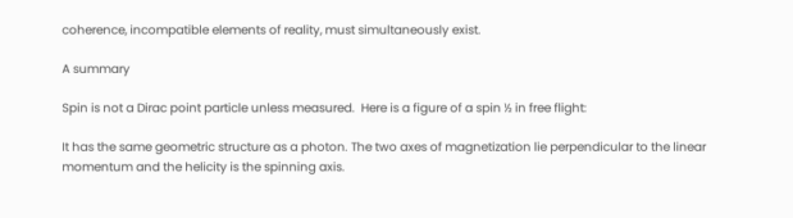coherence, incompatible elements of reality, must simultaneously exist.

A summary

Spin is not a Dirac point particle unless measured.  Here is a figure of a spin ½ in free flight:

It has the same geometric structure as a photon. The two axes of magnetization lie perpendicular to the linear momentum and the helicity is the spinning axis.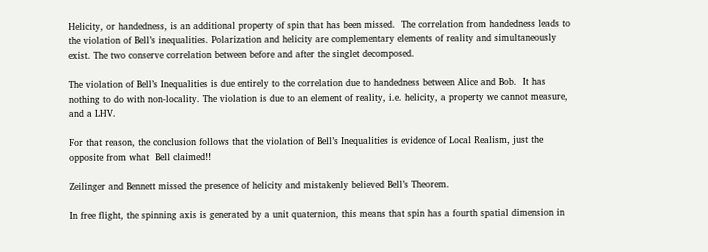Helicity, or handedness, is an additional property of spin that has been missed.  The correlation from handedness leads to the violation of Bell’s inequalities. Polarization and helicity are complementary elements of reality and simultaneously exist. The two conserve correlation between before and after the singlet decomposed.

The violation of Bell’s Inequalities is due entirely to the correlation due to handedness between Alice and Bob.  It has nothing to do with non-locality. The violation is due to an element of reality, i.e. helicity, a property we cannot measure, and a LHV.

For that reason, the conclusion follows that the violation of Bell’s Inequalities is evidence of Local Realism, just the opposite from what  Bell claimed!!

Zeilinger and Bennett missed the presence of helicity and mistakenly believed Bell’s Theorem.

In free flight, the spinning axis is generated by a unit quaternion, this means that spin has a fourth spatial dimension in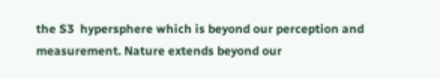the S3  hypersphere which is beyond our perception and measurement. Nature extends beyond our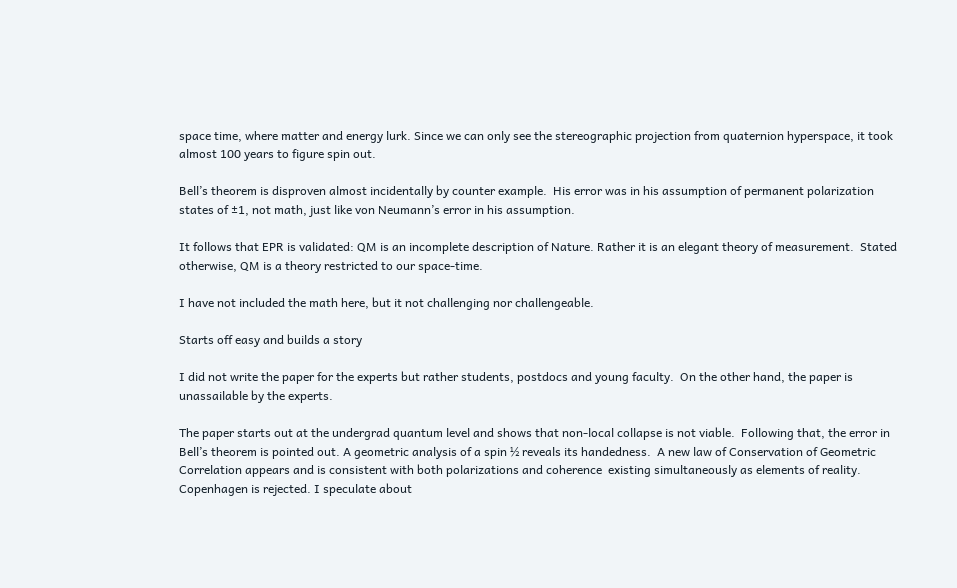space time, where matter and energy lurk. Since we can only see the stereographic projection from quaternion hyperspace, it took almost 100 years to figure spin out.

Bell’s theorem is disproven almost incidentally by counter example.  His error was in his assumption of permanent polarization states of ±1, not math, just like von Neumann’s error in his assumption.

It follows that EPR is validated: QM is an incomplete description of Nature. Rather it is an elegant theory of measurement.  Stated otherwise, QM is a theory restricted to our space-time.

I have not included the math here, but it not challenging nor challengeable.

Starts off easy and builds a story

I did not write the paper for the experts but rather students, postdocs and young faculty.  On the other hand, the paper is unassailable by the experts.

The paper starts out at the undergrad quantum level and shows that non-local collapse is not viable.  Following that, the error in Bell’s theorem is pointed out. A geometric analysis of a spin ½ reveals its handedness.  A new law of Conservation of Geometric Correlation appears and is consistent with both polarizations and coherence  existing simultaneously as elements of reality. Copenhagen is rejected. I speculate about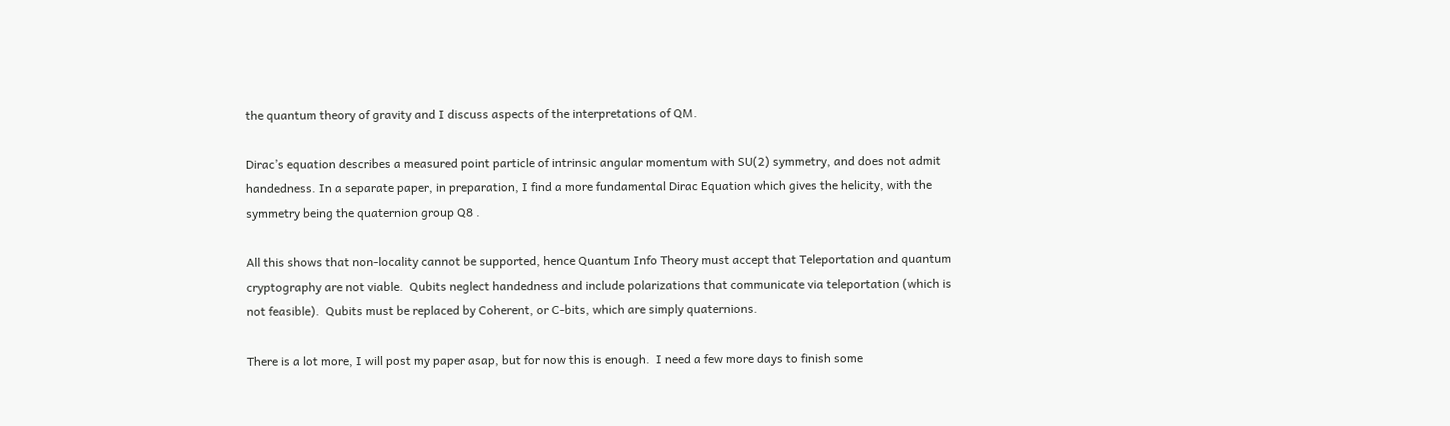the quantum theory of gravity and I discuss aspects of the interpretations of QM.

Dirac’s equation describes a measured point particle of intrinsic angular momentum with SU(2) symmetry, and does not admit handedness. In a separate paper, in preparation, I find a more fundamental Dirac Equation which gives the helicity, with the symmetry being the quaternion group Q8 .

All this shows that non-locality cannot be supported, hence Quantum Info Theory must accept that Teleportation and quantum cryptography are not viable.  Qubits neglect handedness and include polarizations that communicate via teleportation (which is not feasible).  Qubits must be replaced by Coherent, or C-bits, which are simply quaternions.

There is a lot more, I will post my paper asap, but for now this is enough.  I need a few more days to finish some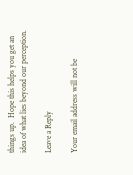things up.  Hope this helps you get an idea of what lies beyond our perception.

Leave a Reply

Your email address will not be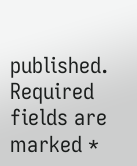published. Required fields are marked *